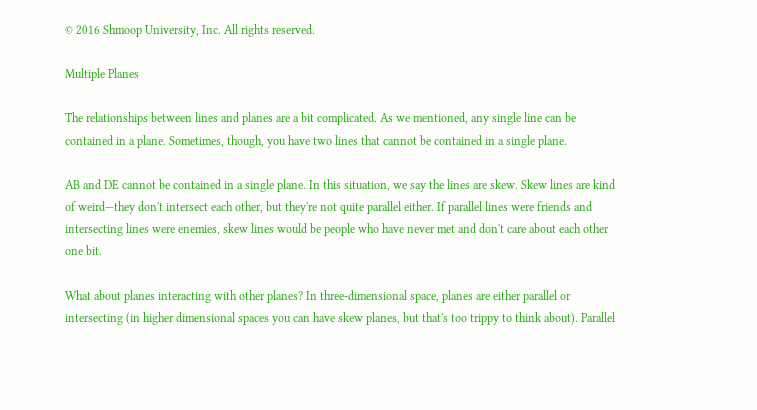© 2016 Shmoop University, Inc. All rights reserved.

Multiple Planes

The relationships between lines and planes are a bit complicated. As we mentioned, any single line can be contained in a plane. Sometimes, though, you have two lines that cannot be contained in a single plane.

AB and DE cannot be contained in a single plane. In this situation, we say the lines are skew. Skew lines are kind of weird—they don't intersect each other, but they're not quite parallel either. If parallel lines were friends and intersecting lines were enemies, skew lines would be people who have never met and don't care about each other one bit.

What about planes interacting with other planes? In three-dimensional space, planes are either parallel or intersecting (in higher dimensional spaces you can have skew planes, but that's too trippy to think about). Parallel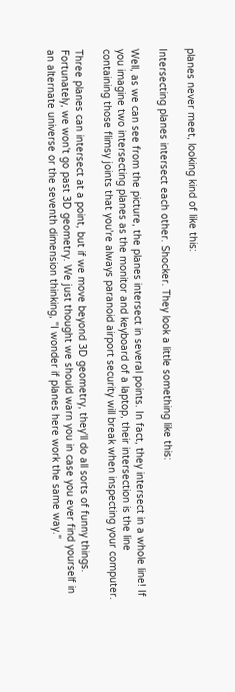planes never meet, looking kind of like this:

Intersecting planes intersect each other. Shocker. They look a little something like this:

Well, as we can see from the picture, the planes intersect in several points. In fact, they intersect in a whole line! If you imagine two intersecting planes as the monitor and keyboard of a laptop, their intersection is the line containing those flimsy joints that you're always paranoid airport security will break when inspecting your computer.

Three planes can intersect at a point, but if we move beyond 3D geometry, they'll do all sorts of funny things. Fortunately, we won't go past 3D geometry. We just thought we should warn you in case you ever find yourself in an alternate universe or the seventh dimension thinking, "I wonder if planes here work the same way."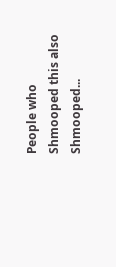People who Shmooped this also Shmooped...